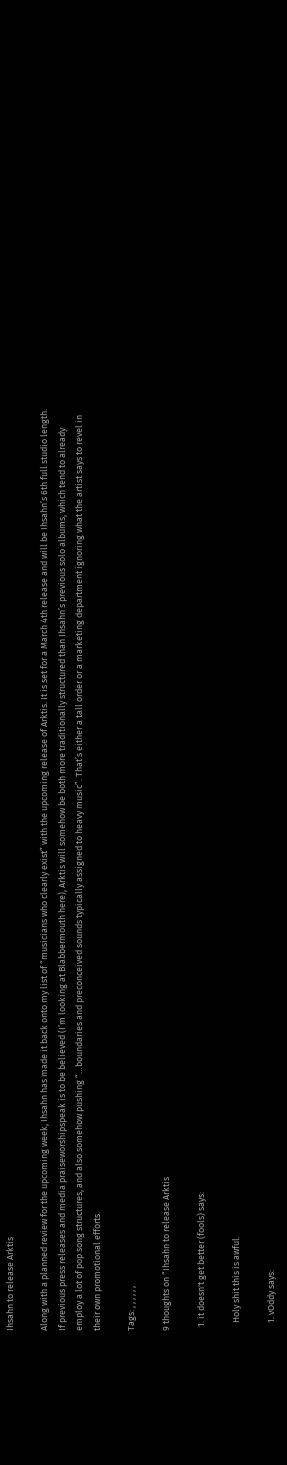Ihsahn to release Arktis

Along with a planned review for the upcoming week, Ihsahn has made it back onto my list of “musicians who clearly exist” with the upcoming release of Arktis. It is set for a March 4th release and will be Ihsahn’s 6th full studio length. If previous press releases and media praiseworshipspeak is to be believed (I’m looking at Blabbermouth here), Arktis will somehow be both more traditionally structured than Ihsahn’s previous solo albums, which tend to already employ a lot of pop song structures, and also somehow pushing “…boundaries and preconceived sounds typically assigned to heavy music”. That’s either a tall order or a marketing department ignoring what the artist says to revel in their own promotional efforts.

Tags: , , , , , ,

9 thoughts on “Ihsahn to release Arktis

  1. it doesn't get better (fools) says:

    Holy shit this is awful.

    1. vOddy says: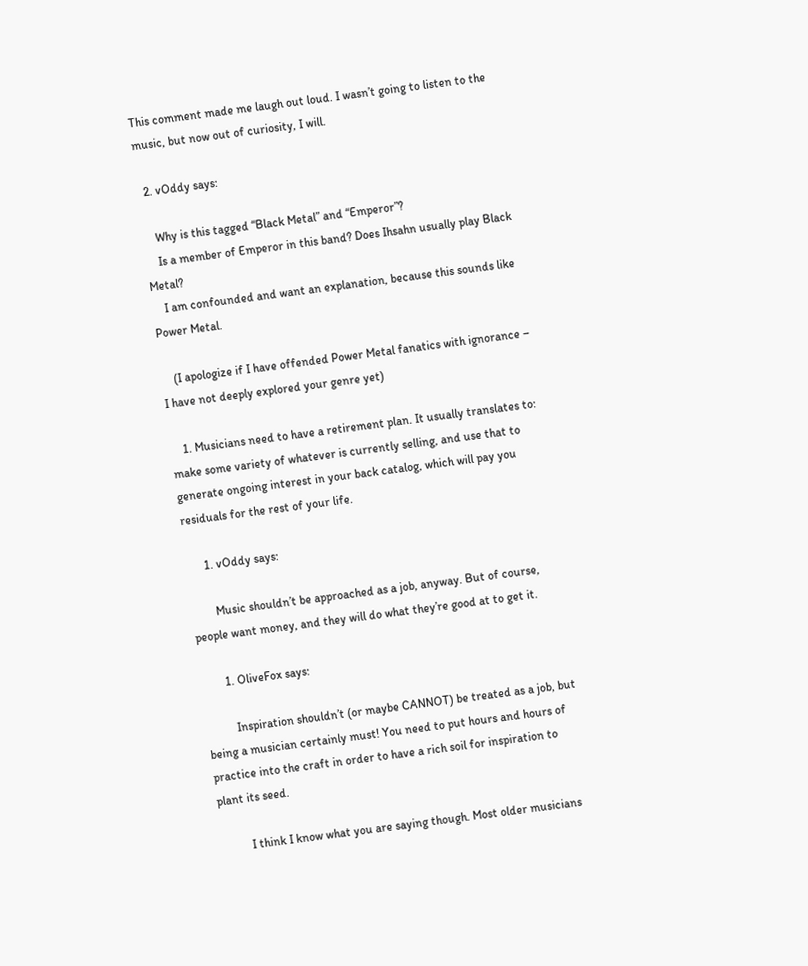This comment made me laugh out loud. I wasn’t going to listen to the music, but now out of curiosity, I will.

  2. vOddy says:

    Why is this tagged “Black Metal” and “Emperor”?
    Is a member of Emperor in this band? Does Ihsahn usually play Black Metal?
    I am confounded and want an explanation, because this sounds like Power Metal.

    (I apologize if I have offended Power Metal fanatics with ignorance – I have not deeply explored your genre yet)

    1. Musicians need to have a retirement plan. It usually translates to: make some variety of whatever is currently selling, and use that to generate ongoing interest in your back catalog, which will pay you residuals for the rest of your life.

      1. vOddy says:

        Music shouldn’t be approached as a job, anyway. But of course, people want money, and they will do what they’re good at to get it.

        1. OliveFox says:

          Inspiration shouldn’t (or maybe CANNOT) be treated as a job, but being a musician certainly must! You need to put hours and hours of practice into the craft in order to have a rich soil for inspiration to plant its seed.

          I think I know what you are saying though. Most older musicians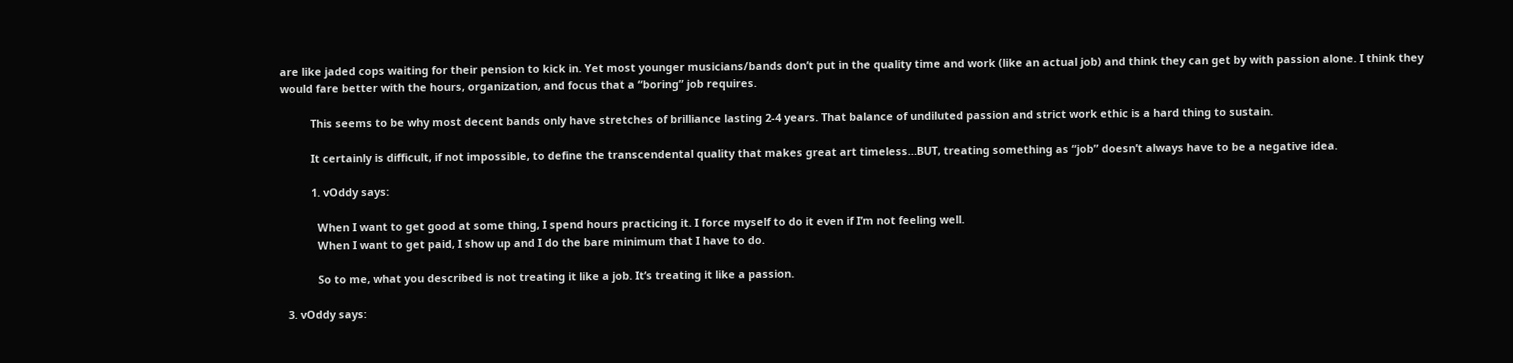are like jaded cops waiting for their pension to kick in. Yet most younger musicians/bands don’t put in the quality time and work (like an actual job) and think they can get by with passion alone. I think they would fare better with the hours, organization, and focus that a “boring” job requires.

          This seems to be why most decent bands only have stretches of brilliance lasting 2-4 years. That balance of undiluted passion and strict work ethic is a hard thing to sustain.

          It certainly is difficult, if not impossible, to define the transcendental quality that makes great art timeless…BUT, treating something as “job” doesn’t always have to be a negative idea.

          1. vOddy says:

            When I want to get good at some thing, I spend hours practicing it. I force myself to do it even if I’m not feeling well.
            When I want to get paid, I show up and I do the bare minimum that I have to do.

            So to me, what you described is not treating it like a job. It’s treating it like a passion.

  3. vOddy says: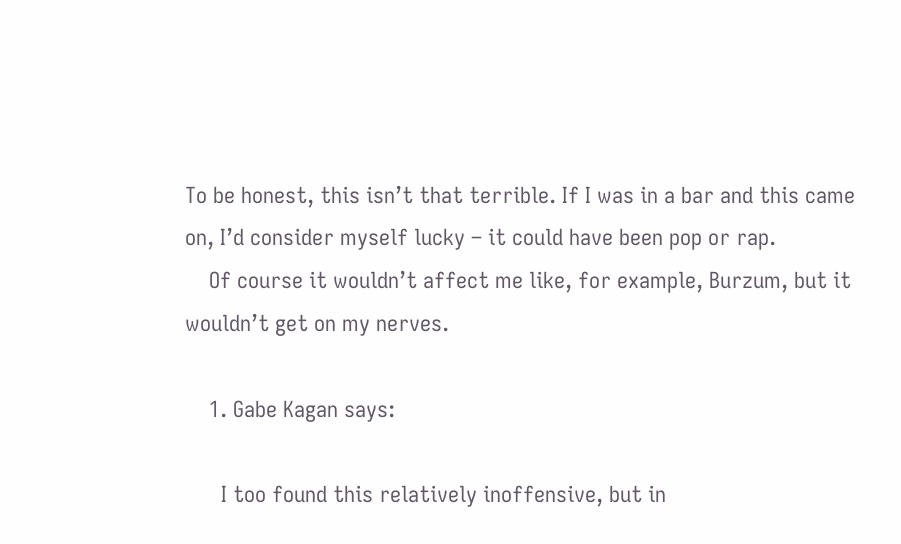To be honest, this isn’t that terrible. If I was in a bar and this came on, I’d consider myself lucky – it could have been pop or rap.
    Of course it wouldn’t affect me like, for example, Burzum, but it wouldn’t get on my nerves.

    1. Gabe Kagan says:

      I too found this relatively inoffensive, but in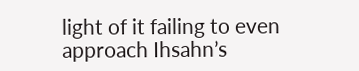light of it failing to even approach Ihsahn’s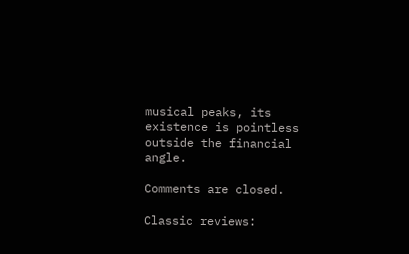musical peaks, its existence is pointless outside the financial angle.

Comments are closed.

Classic reviews: